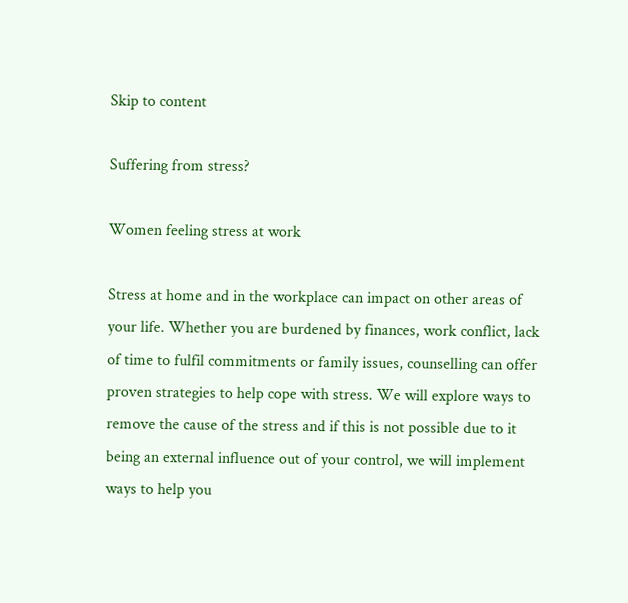Skip to content

Suffering from stress?

Women feeling stress at work

Stress at home and in the workplace can impact on other areas of your life. Whether you are burdened by finances, work conflict, lack of time to fulfil commitments or family issues, counselling can offer proven strategies to help cope with stress. We will explore ways to remove the cause of the stress and if this is not possible due to it being an external influence out of your control, we will implement ways to help you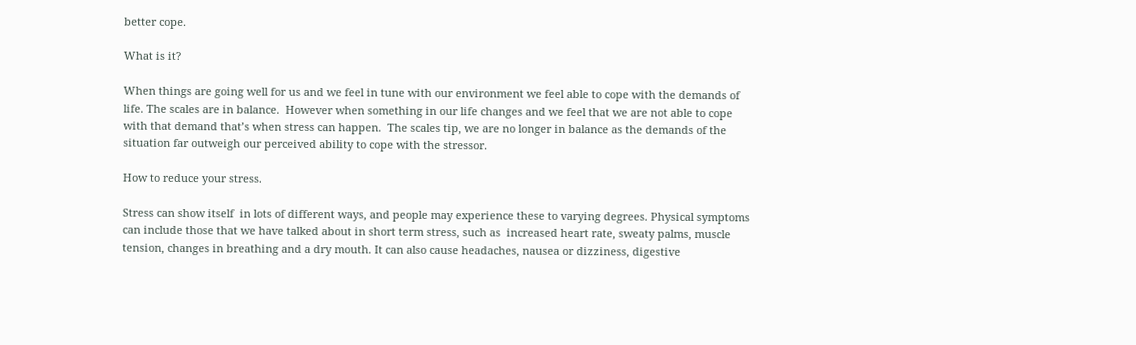better cope.

What is it?

When things are going well for us and we feel in tune with our environment we feel able to cope with the demands of life. The scales are in balance.  However when something in our life changes and we feel that we are not able to cope with that demand that’s when stress can happen.  The scales tip, we are no longer in balance as the demands of the situation far outweigh our perceived ability to cope with the stressor.

How to reduce your stress.

Stress can show itself  in lots of different ways, and people may experience these to varying degrees. Physical symptoms can include those that we have talked about in short term stress, such as  increased heart rate, sweaty palms, muscle tension, changes in breathing and a dry mouth. It can also cause headaches, nausea or dizziness, digestive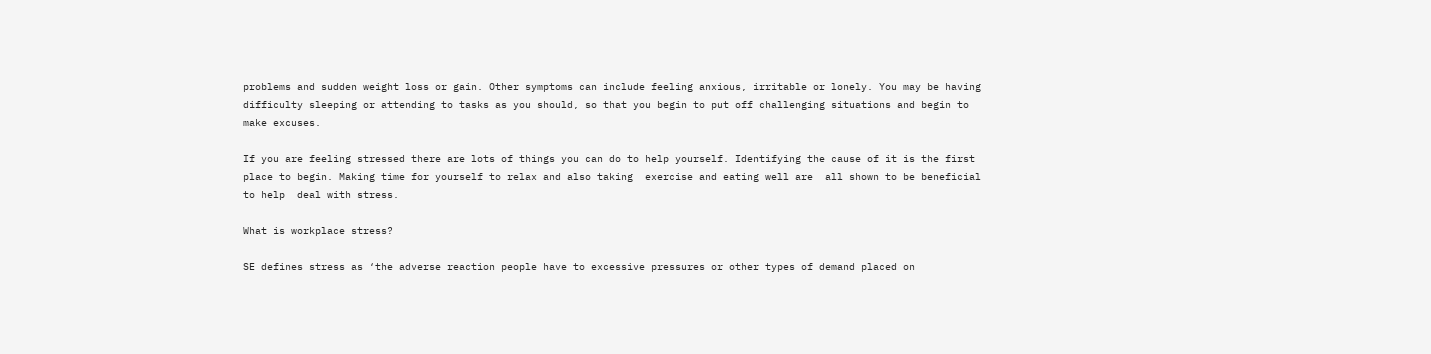problems and sudden weight loss or gain. Other symptoms can include feeling anxious, irritable or lonely. You may be having difficulty sleeping or attending to tasks as you should, so that you begin to put off challenging situations and begin to make excuses.

If you are feeling stressed there are lots of things you can do to help yourself. Identifying the cause of it is the first place to begin. Making time for yourself to relax and also taking  exercise and eating well are  all shown to be beneficial to help  deal with stress.

What is workplace stress?

SE defines stress as ‘the adverse reaction people have to excessive pressures or other types of demand placed on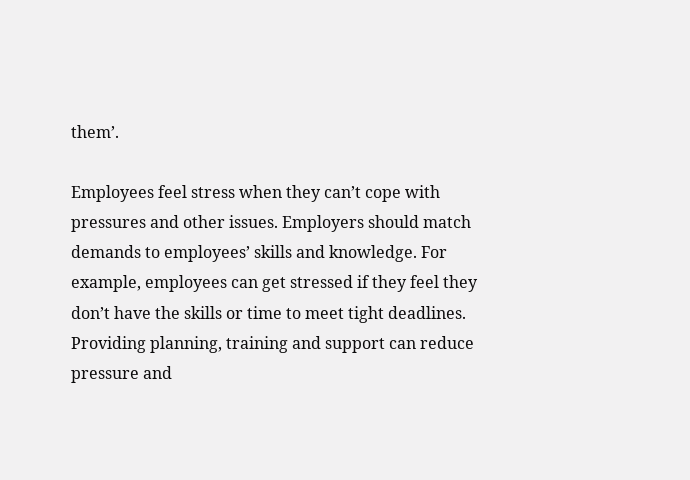them’.

Employees feel stress when they can’t cope with pressures and other issues. Employers should match demands to employees’ skills and knowledge. For example, employees can get stressed if they feel they don’t have the skills or time to meet tight deadlines. Providing planning, training and support can reduce pressure and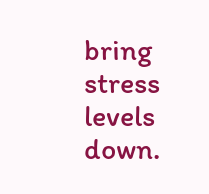bring stress levels down.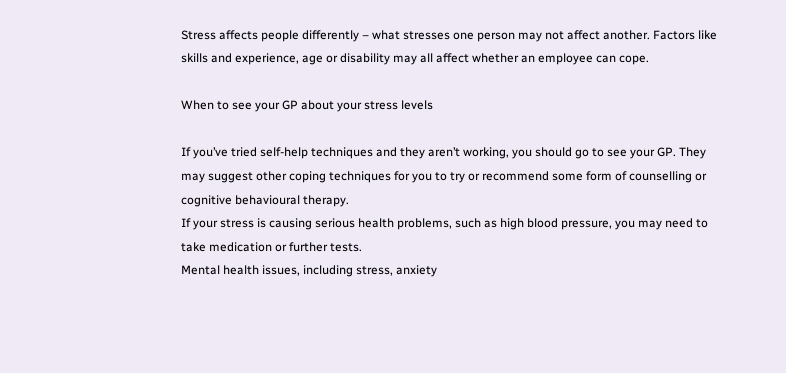Stress affects people differently – what stresses one person may not affect another. Factors like skills and experience, age or disability may all affect whether an employee can cope.

When to see your GP about your stress levels

If you’ve tried self-help techniques and they aren’t working, you should go to see your GP. They may suggest other coping techniques for you to try or recommend some form of counselling or cognitive behavioural therapy.
If your stress is causing serious health problems, such as high blood pressure, you may need to take medication or further tests.
Mental health issues, including stress, anxiety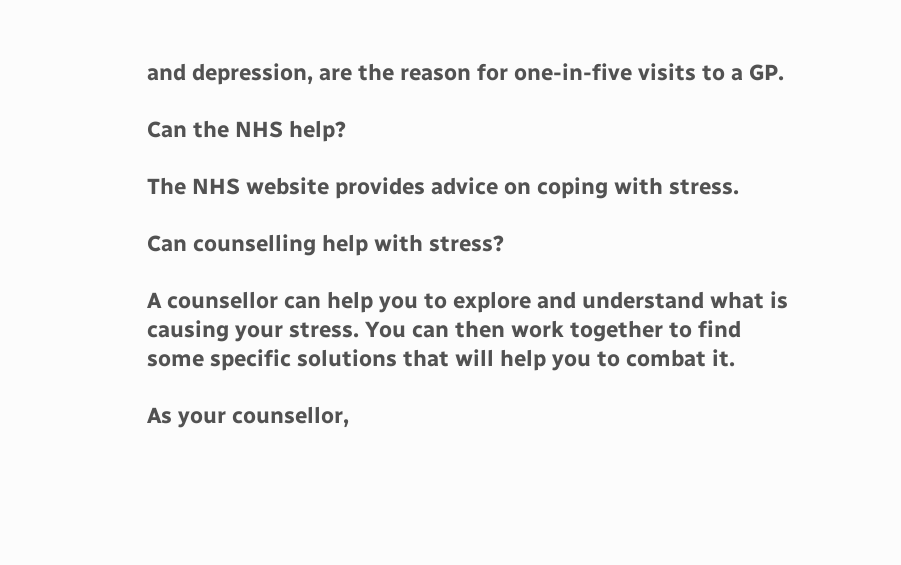and depression, are the reason for one-in-five visits to a GP.

Can the NHS help?

The NHS website provides advice on coping with stress.

Can counselling help with stress?

A counsellor can help you to explore and understand what is causing your stress. You can then work together to find some specific solutions that will help you to combat it.

As your counsellor,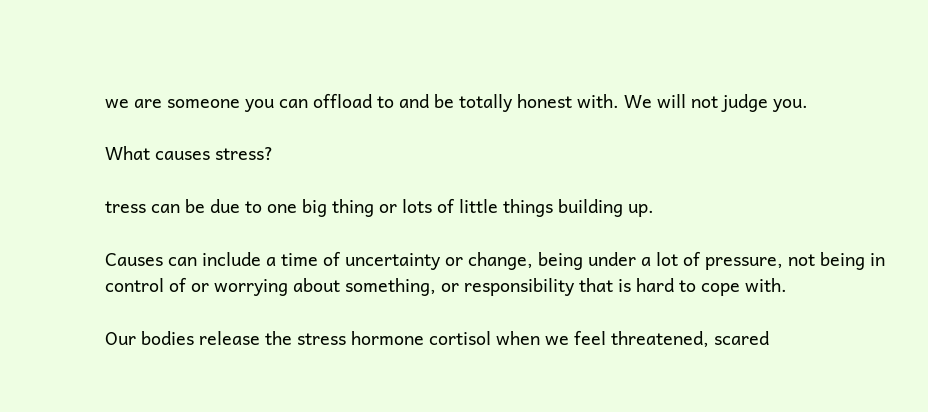we are someone you can offload to and be totally honest with. We will not judge you.

What causes stress?

tress can be due to one big thing or lots of little things building up.

Causes can include a time of uncertainty or change, being under a lot of pressure, not being in control of or worrying about something, or responsibility that is hard to cope with.

Our bodies release the stress hormone cortisol when we feel threatened, scared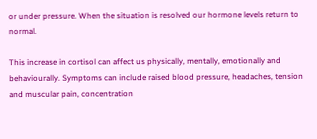or under pressure. When the situation is resolved our hormone levels return to normal.

This increase in cortisol can affect us physically, mentally, emotionally and behaviourally. Symptoms can include raised blood pressure, headaches, tension and muscular pain, concentration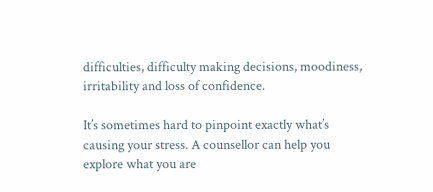difficulties, difficulty making decisions, moodiness, irritability and loss of confidence.

It’s sometimes hard to pinpoint exactly what’s causing your stress. A counsellor can help you explore what you are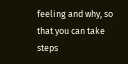feeling and why, so that you can take steps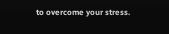to overcome your stress.